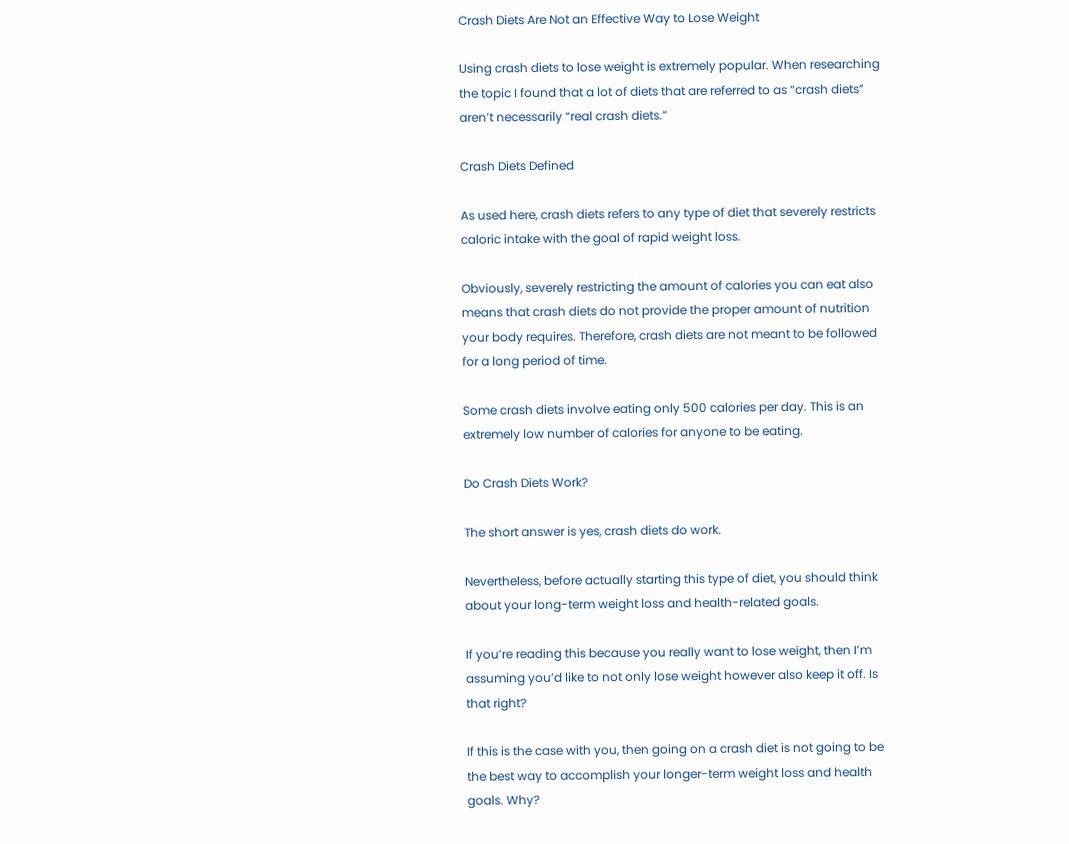Crash Diets Are Not an Effective Way to Lose Weight

Using crash diets to lose weight is extremely popular. When researching the topic I found that a lot of diets that are referred to as “crash diets” aren’t necessarily “real crash diets.”

Crash Diets Defined

As used here, crash diets refers to any type of diet that severely restricts caloric intake with the goal of rapid weight loss.

Obviously, severely restricting the amount of calories you can eat also means that crash diets do not provide the proper amount of nutrition your body requires. Therefore, crash diets are not meant to be followed for a long period of time.

Some crash diets involve eating only 500 calories per day. This is an extremely low number of calories for anyone to be eating.

Do Crash Diets Work?

The short answer is yes, crash diets do work.

Nevertheless, before actually starting this type of diet, you should think about your long-term weight loss and health-related goals.

If you’re reading this because you really want to lose weight, then I’m assuming you’d like to not only lose weight however also keep it off. Is that right?

If this is the case with you, then going on a crash diet is not going to be the best way to accomplish your longer-term weight loss and health goals. Why?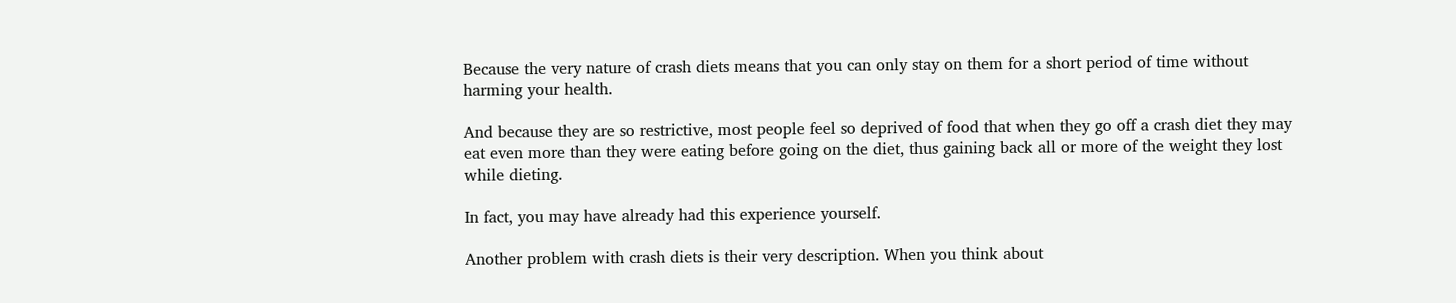Because the very nature of crash diets means that you can only stay on them for a short period of time without harming your health.

And because they are so restrictive, most people feel so deprived of food that when they go off a crash diet they may eat even more than they were eating before going on the diet, thus gaining back all or more of the weight they lost while dieting.

In fact, you may have already had this experience yourself.

Another problem with crash diets is their very description. When you think about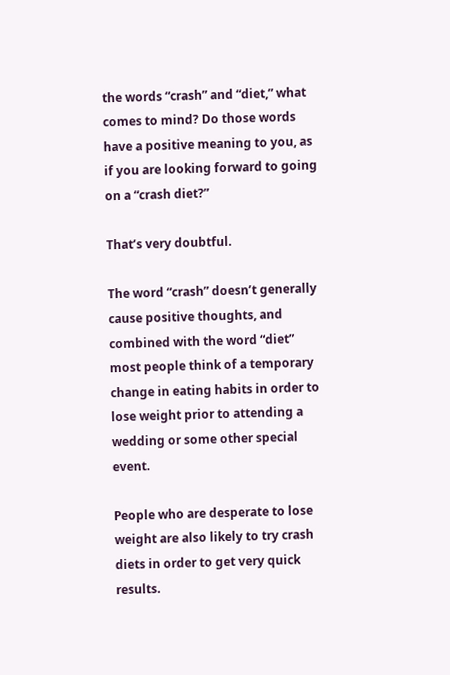the words “crash” and “diet,” what comes to mind? Do those words have a positive meaning to you, as if you are looking forward to going on a “crash diet?”

That’s very doubtful.

The word “crash” doesn’t generally cause positive thoughts, and combined with the word “diet” most people think of a temporary change in eating habits in order to lose weight prior to attending a wedding or some other special event.

People who are desperate to lose weight are also likely to try crash diets in order to get very quick results.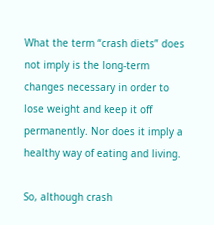What the term “crash diets” does not imply is the long-term changes necessary in order to lose weight and keep it off permanently. Nor does it imply a healthy way of eating and living.

So, although crash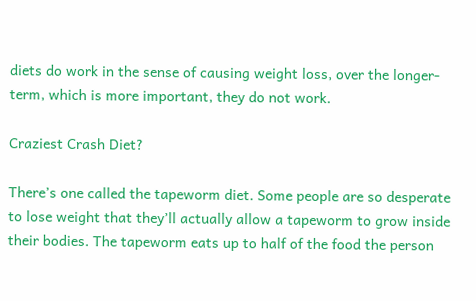diets do work in the sense of causing weight loss, over the longer-term, which is more important, they do not work.

Craziest Crash Diet?

There’s one called the tapeworm diet. Some people are so desperate to lose weight that they’ll actually allow a tapeworm to grow inside their bodies. The tapeworm eats up to half of the food the person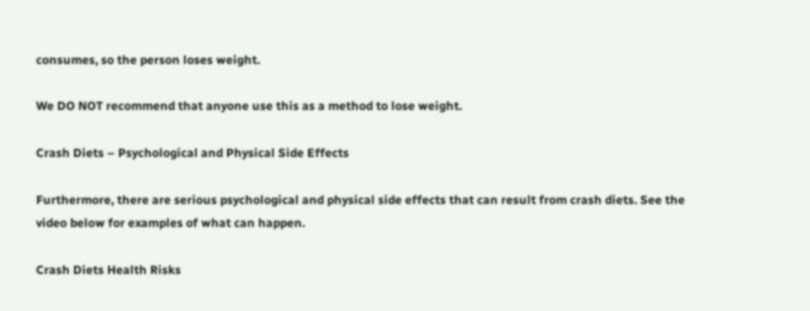consumes, so the person loses weight.

We DO NOT recommend that anyone use this as a method to lose weight.

Crash Diets – Psychological and Physical Side Effects

Furthermore, there are serious psychological and physical side effects that can result from crash diets. See the video below for examples of what can happen.

Crash Diets Health Risks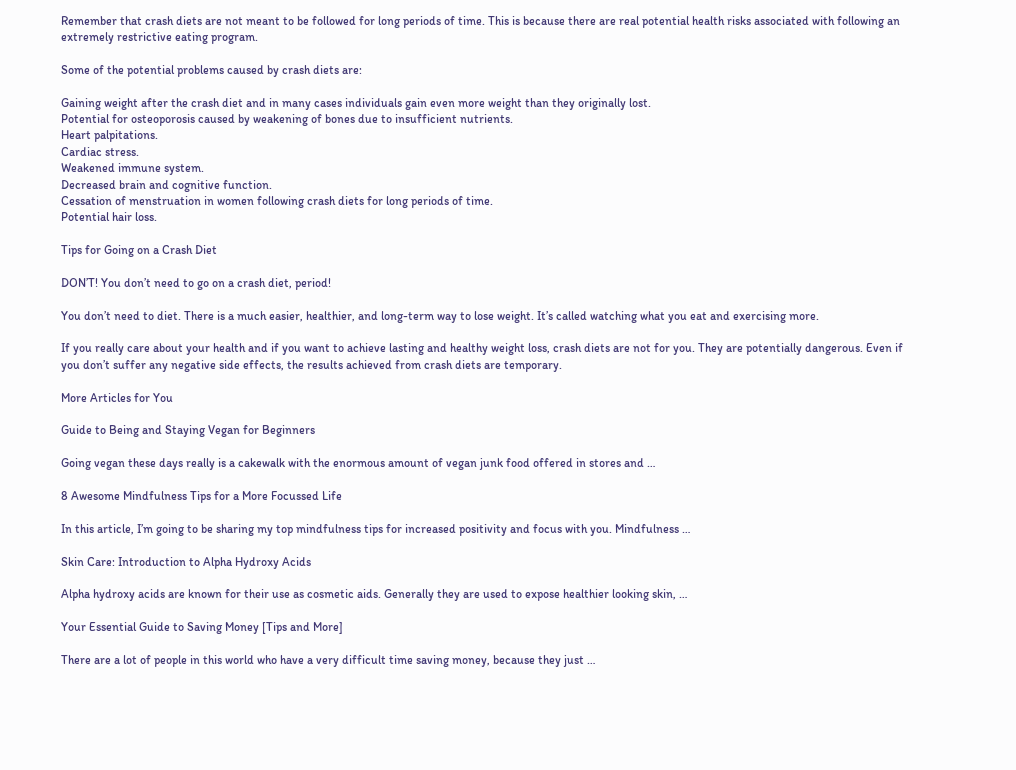Remember that crash diets are not meant to be followed for long periods of time. This is because there are real potential health risks associated with following an extremely restrictive eating program.

Some of the potential problems caused by crash diets are:

Gaining weight after the crash diet and in many cases individuals gain even more weight than they originally lost.
Potential for osteoporosis caused by weakening of bones due to insufficient nutrients.
Heart palpitations.
Cardiac stress.
Weakened immune system.
Decreased brain and cognitive function.
Cessation of menstruation in women following crash diets for long periods of time.
Potential hair loss.

Tips for Going on a Crash Diet

DON’T! You don’t need to go on a crash diet, period!

You don’t need to diet. There is a much easier, healthier, and long-term way to lose weight. It’s called watching what you eat and exercising more.

If you really care about your health and if you want to achieve lasting and healthy weight loss, crash diets are not for you. They are potentially dangerous. Even if you don’t suffer any negative side effects, the results achieved from crash diets are temporary.

More Articles for You

Guide to Being and Staying Vegan for Beginners

Going vegan these days really is a cakewalk with the enormous amount of vegan junk food offered in stores and …

8 Awesome Mindfulness Tips for a More Focussed Life

In this article, I’m going to be sharing my top mindfulness tips for increased positivity and focus with you. Mindfulness …

Skin Care: Introduction to Alpha Hydroxy Acids

Alpha hydroxy acids are known for their use as cosmetic aids. Generally they are used to expose healthier looking skin, …

Your Essential Guide to Saving Money [Tips and More]

There are a lot of people in this world who have a very difficult time saving money, because they just …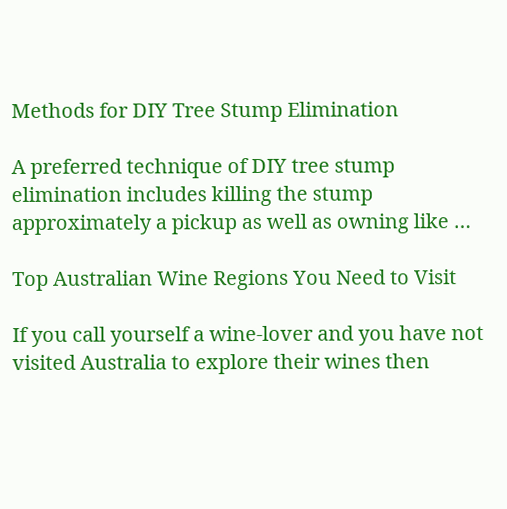Methods for DIY Tree Stump Elimination

A preferred technique of DIY tree stump elimination includes killing the stump approximately a pickup as well as owning like …

Top Australian Wine Regions You Need to Visit

If you call yourself a wine-lover and you have not visited Australia to explore their wines then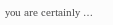you are certainly …